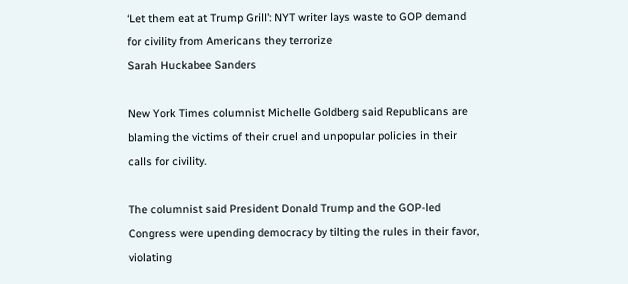‘Let them eat at Trump Grill’: NYT writer lays waste to GOP demand for civility from Americans they terrorize
Sarah Huckabee Sanders

New York Times columnist Michelle Goldberg said Republicans are blaming the victims of their cruel and unpopular policies in their calls for civility.

The columnist said President Donald Trump and the GOP-led Congress were upending democracy by tilting the rules in their favor, violating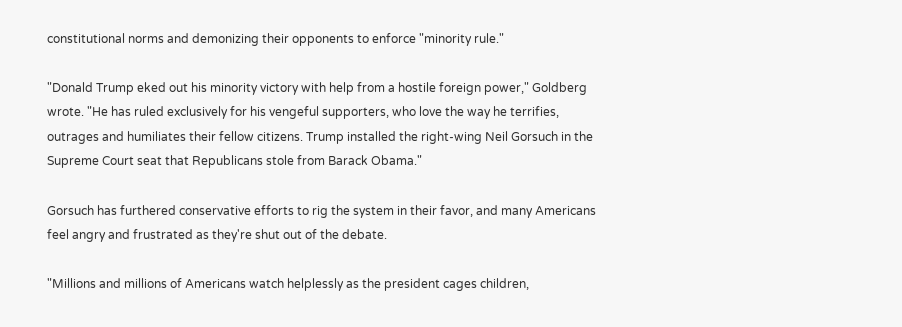constitutional norms and demonizing their opponents to enforce "minority rule."

"Donald Trump eked out his minority victory with help from a hostile foreign power," Goldberg wrote. "He has ruled exclusively for his vengeful supporters, who love the way he terrifies, outrages and humiliates their fellow citizens. Trump installed the right-wing Neil Gorsuch in the Supreme Court seat that Republicans stole from Barack Obama."

Gorsuch has furthered conservative efforts to rig the system in their favor, and many Americans feel angry and frustrated as they're shut out of the debate.

"Millions and millions of Americans watch helplessly as the president cages children,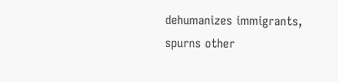dehumanizes immigrants, spurns other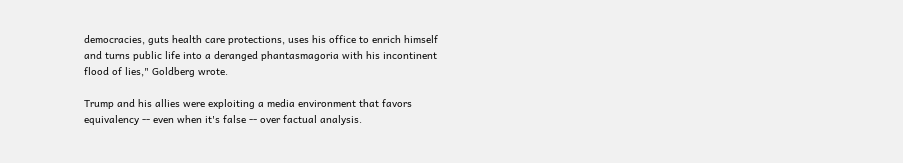democracies, guts health care protections, uses his office to enrich himself and turns public life into a deranged phantasmagoria with his incontinent flood of lies," Goldberg wrote.

Trump and his allies were exploiting a media environment that favors equivalency -- even when it's false -- over factual analysis.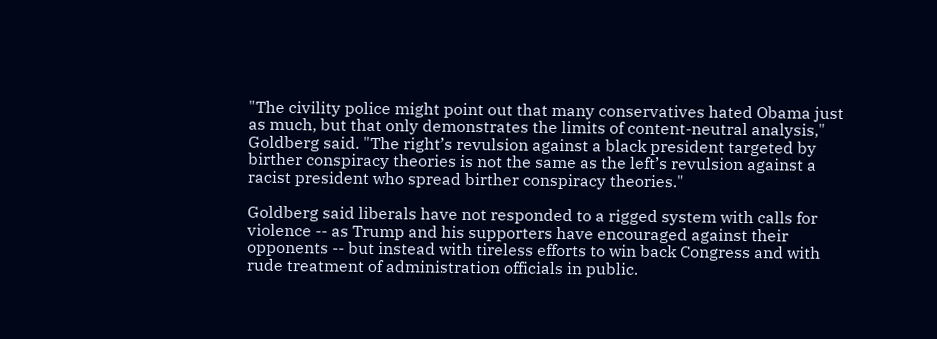"The civility police might point out that many conservatives hated Obama just as much, but that only demonstrates the limits of content-neutral analysis," Goldberg said. "The right’s revulsion against a black president targeted by birther conspiracy theories is not the same as the left’s revulsion against a racist president who spread birther conspiracy theories."

Goldberg said liberals have not responded to a rigged system with calls for violence -- as Trump and his supporters have encouraged against their opponents -- but instead with tireless efforts to win back Congress and with rude treatment of administration officials in public.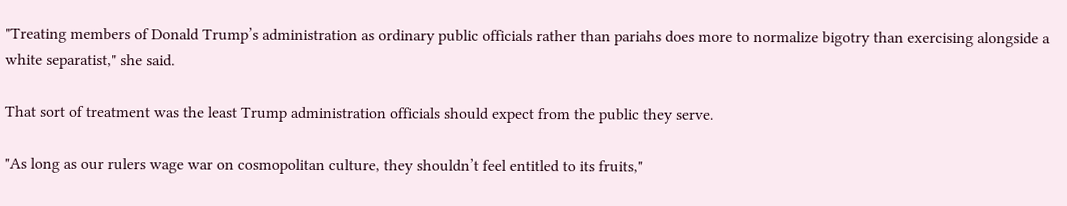"Treating members of Donald Trump’s administration as ordinary public officials rather than pariahs does more to normalize bigotry than exercising alongside a white separatist," she said.

That sort of treatment was the least Trump administration officials should expect from the public they serve.

"As long as our rulers wage war on cosmopolitan culture, they shouldn’t feel entitled to its fruits,"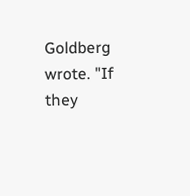Goldberg wrote. "If they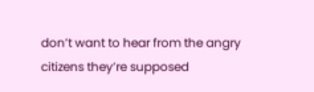don’t want to hear from the angry citizens they’re supposed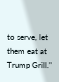to serve, let them eat at Trump Grill."